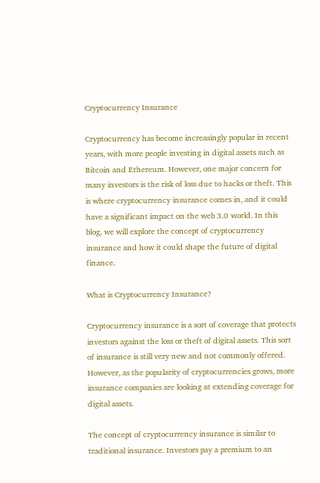Cryptocurrency Insurance

Cryptocurrency has become increasingly popular in recent years, with more people investing in digital assets such as Bitcoin and Ethereum. However, one major concern for many investors is the risk of loss due to hacks or theft. This is where cryptocurrency insurance comes in, and it could have a significant impact on the web 3.0 world. In this blog, we will explore the concept of cryptocurrency insurance and how it could shape the future of digital finance.

What is Cryptocurrency Insurance?

Cryptocurrency insurance is a sort of coverage that protects investors against the loss or theft of digital assets. This sort of insurance is still very new and not commonly offered. However, as the popularity of cryptocurrencies grows, more insurance companies are looking at extending coverage for digital assets.

The concept of cryptocurrency insurance is similar to traditional insurance. Investors pay a premium to an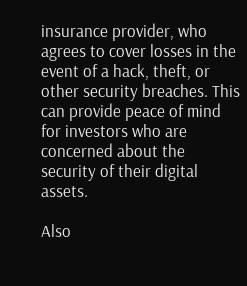insurance provider, who agrees to cover losses in the event of a hack, theft, or other security breaches. This can provide peace of mind for investors who are concerned about the security of their digital assets.

Also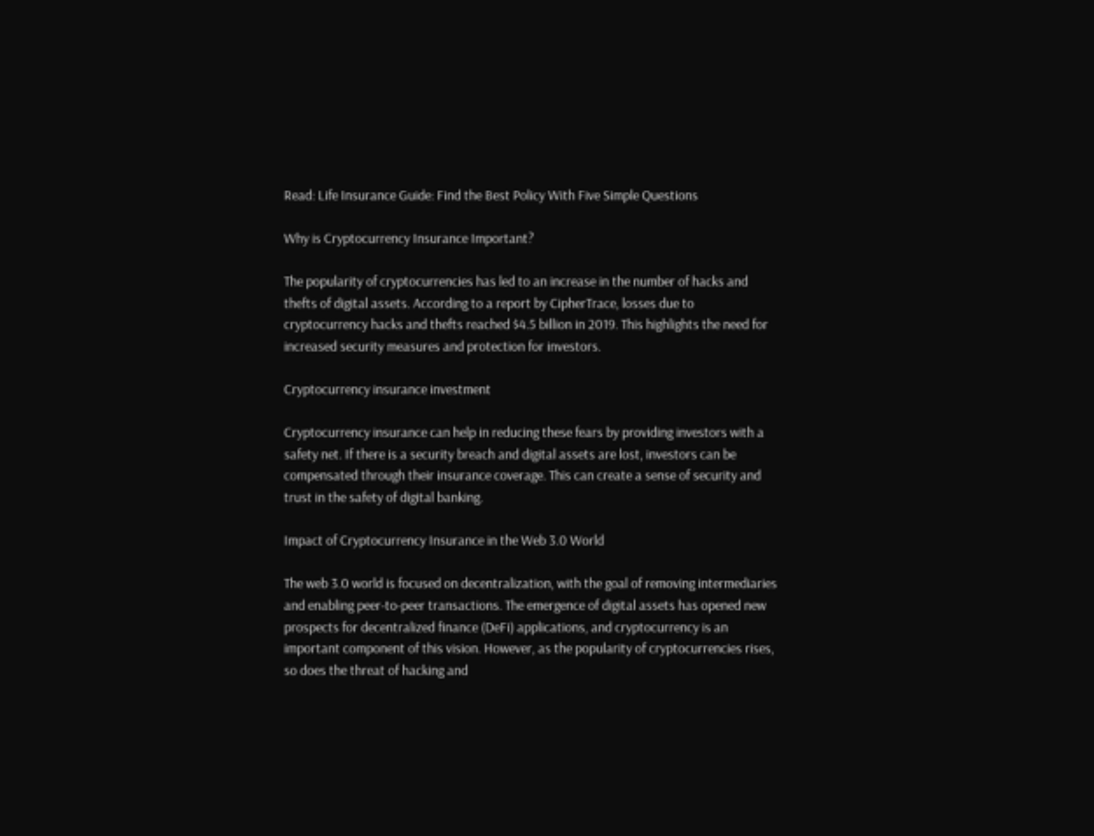Read: Life Insurance Guide: Find the Best Policy With Five Simple Questions

Why is Cryptocurrency Insurance Important?

The popularity of cryptocurrencies has led to an increase in the number of hacks and thefts of digital assets. According to a report by CipherTrace, losses due to cryptocurrency hacks and thefts reached $4.5 billion in 2019. This highlights the need for increased security measures and protection for investors.

Cryptocurrency insurance investment

Cryptocurrency insurance can help in reducing these fears by providing investors with a safety net. If there is a security breach and digital assets are lost, investors can be compensated through their insurance coverage. This can create a sense of security and trust in the safety of digital banking.

Impact of Cryptocurrency Insurance in the Web 3.0 World

The web 3.0 world is focused on decentralization, with the goal of removing intermediaries and enabling peer-to-peer transactions. The emergence of digital assets has opened new prospects for decentralized finance (DeFi) applications, and cryptocurrency is an important component of this vision. However, as the popularity of cryptocurrencies rises, so does the threat of hacking and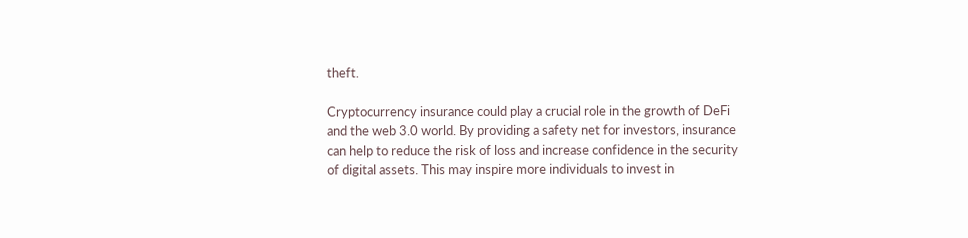theft.

Cryptocurrency insurance could play a crucial role in the growth of DeFi and the web 3.0 world. By providing a safety net for investors, insurance can help to reduce the risk of loss and increase confidence in the security of digital assets. This may inspire more individuals to invest in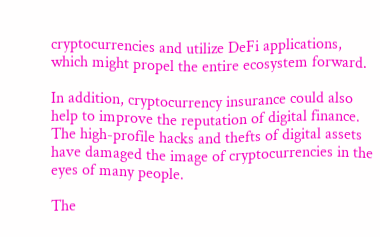cryptocurrencies and utilize DeFi applications, which might propel the entire ecosystem forward.

In addition, cryptocurrency insurance could also help to improve the reputation of digital finance. The high-profile hacks and thefts of digital assets have damaged the image of cryptocurrencies in the eyes of many people.

The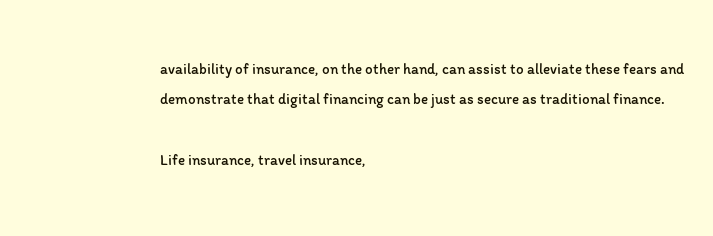availability of insurance, on the other hand, can assist to alleviate these fears and demonstrate that digital financing can be just as secure as traditional finance.

Life insurance, travel insurance,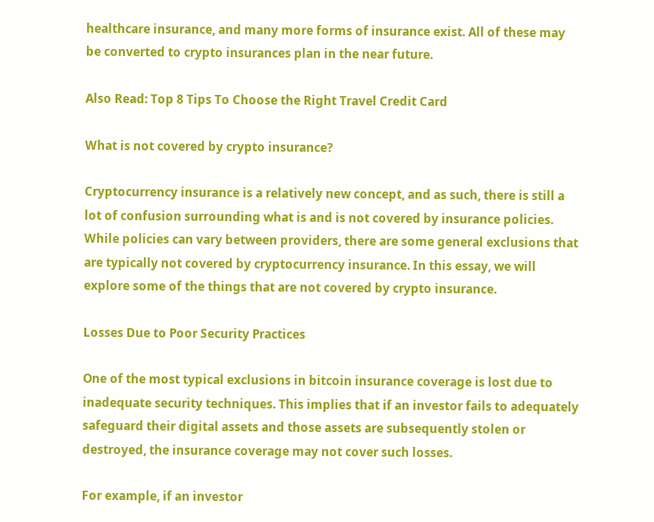healthcare insurance, and many more forms of insurance exist. All of these may be converted to crypto insurances plan in the near future.

Also Read: Top 8 Tips To Choose the Right Travel Credit Card

What is not covered by crypto insurance?

Cryptocurrency insurance is a relatively new concept, and as such, there is still a lot of confusion surrounding what is and is not covered by insurance policies. While policies can vary between providers, there are some general exclusions that are typically not covered by cryptocurrency insurance. In this essay, we will explore some of the things that are not covered by crypto insurance.

Losses Due to Poor Security Practices

One of the most typical exclusions in bitcoin insurance coverage is lost due to inadequate security techniques. This implies that if an investor fails to adequately safeguard their digital assets and those assets are subsequently stolen or destroyed, the insurance coverage may not cover such losses.

For example, if an investor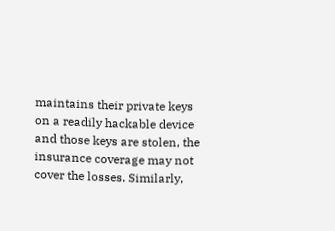maintains their private keys on a readily hackable device and those keys are stolen, the insurance coverage may not cover the losses. Similarly,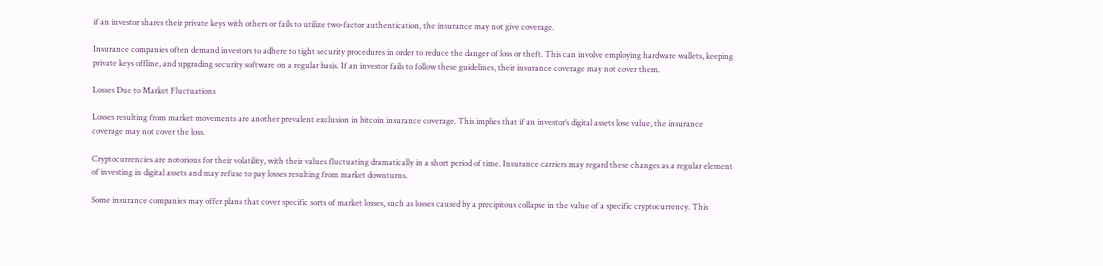if an investor shares their private keys with others or fails to utilize two-factor authentication, the insurance may not give coverage.

Insurance companies often demand investors to adhere to tight security procedures in order to reduce the danger of loss or theft. This can involve employing hardware wallets, keeping private keys offline, and upgrading security software on a regular basis. If an investor fails to follow these guidelines, their insurance coverage may not cover them.

Losses Due to Market Fluctuations

Losses resulting from market movements are another prevalent exclusion in bitcoin insurance coverage. This implies that if an investor’s digital assets lose value, the insurance coverage may not cover the loss.

Cryptocurrencies are notorious for their volatility, with their values fluctuating dramatically in a short period of time. Insurance carriers may regard these changes as a regular element of investing in digital assets and may refuse to pay losses resulting from market downturns.

Some insurance companies may offer plans that cover specific sorts of market losses, such as losses caused by a precipitous collapse in the value of a specific cryptocurrency. This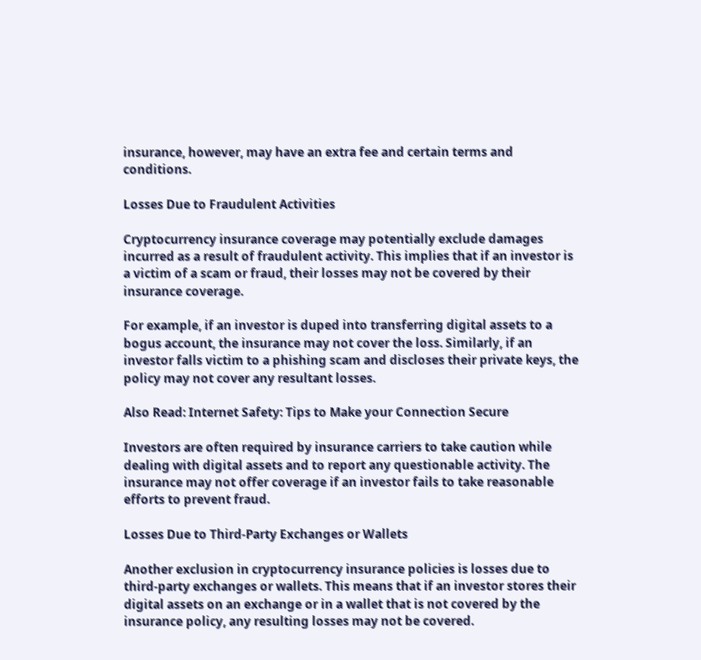insurance, however, may have an extra fee and certain terms and conditions.

Losses Due to Fraudulent Activities

Cryptocurrency insurance coverage may potentially exclude damages incurred as a result of fraudulent activity. This implies that if an investor is a victim of a scam or fraud, their losses may not be covered by their insurance coverage.

For example, if an investor is duped into transferring digital assets to a bogus account, the insurance may not cover the loss. Similarly, if an investor falls victim to a phishing scam and discloses their private keys, the policy may not cover any resultant losses.

Also Read: Internet Safety: Tips to Make your Connection Secure

Investors are often required by insurance carriers to take caution while dealing with digital assets and to report any questionable activity. The insurance may not offer coverage if an investor fails to take reasonable efforts to prevent fraud.

Losses Due to Third-Party Exchanges or Wallets

Another exclusion in cryptocurrency insurance policies is losses due to third-party exchanges or wallets. This means that if an investor stores their digital assets on an exchange or in a wallet that is not covered by the insurance policy, any resulting losses may not be covered.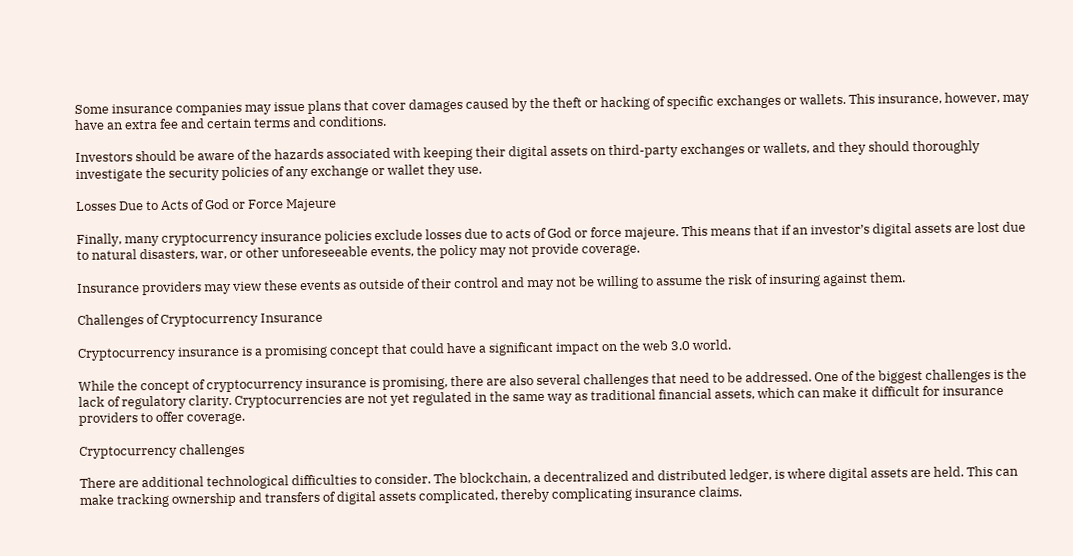Some insurance companies may issue plans that cover damages caused by the theft or hacking of specific exchanges or wallets. This insurance, however, may have an extra fee and certain terms and conditions.

Investors should be aware of the hazards associated with keeping their digital assets on third-party exchanges or wallets, and they should thoroughly investigate the security policies of any exchange or wallet they use.

Losses Due to Acts of God or Force Majeure

Finally, many cryptocurrency insurance policies exclude losses due to acts of God or force majeure. This means that if an investor’s digital assets are lost due to natural disasters, war, or other unforeseeable events, the policy may not provide coverage.

Insurance providers may view these events as outside of their control and may not be willing to assume the risk of insuring against them.

Challenges of Cryptocurrency Insurance

Cryptocurrency insurance is a promising concept that could have a significant impact on the web 3.0 world.

While the concept of cryptocurrency insurance is promising, there are also several challenges that need to be addressed. One of the biggest challenges is the lack of regulatory clarity. Cryptocurrencies are not yet regulated in the same way as traditional financial assets, which can make it difficult for insurance providers to offer coverage.

Cryptocurrency challenges

There are additional technological difficulties to consider. The blockchain, a decentralized and distributed ledger, is where digital assets are held. This can make tracking ownership and transfers of digital assets complicated, thereby complicating insurance claims.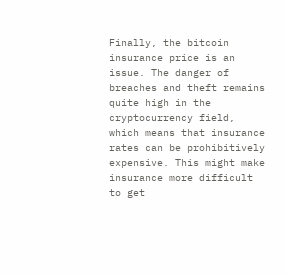Finally, the bitcoin insurance price is an issue. The danger of breaches and theft remains quite high in the cryptocurrency field, which means that insurance rates can be prohibitively expensive. This might make insurance more difficult to get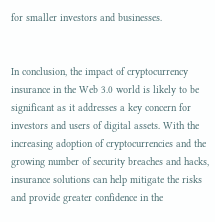for smaller investors and businesses.


In conclusion, the impact of cryptocurrency insurance in the Web 3.0 world is likely to be significant as it addresses a key concern for investors and users of digital assets. With the increasing adoption of cryptocurrencies and the growing number of security breaches and hacks, insurance solutions can help mitigate the risks and provide greater confidence in the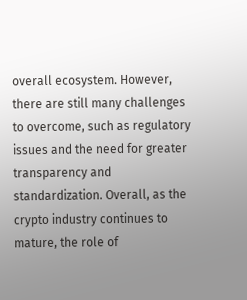overall ecosystem. However, there are still many challenges to overcome, such as regulatory issues and the need for greater transparency and standardization. Overall, as the crypto industry continues to mature, the role of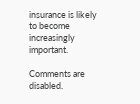insurance is likely to become increasingly important.

Comments are disabled.